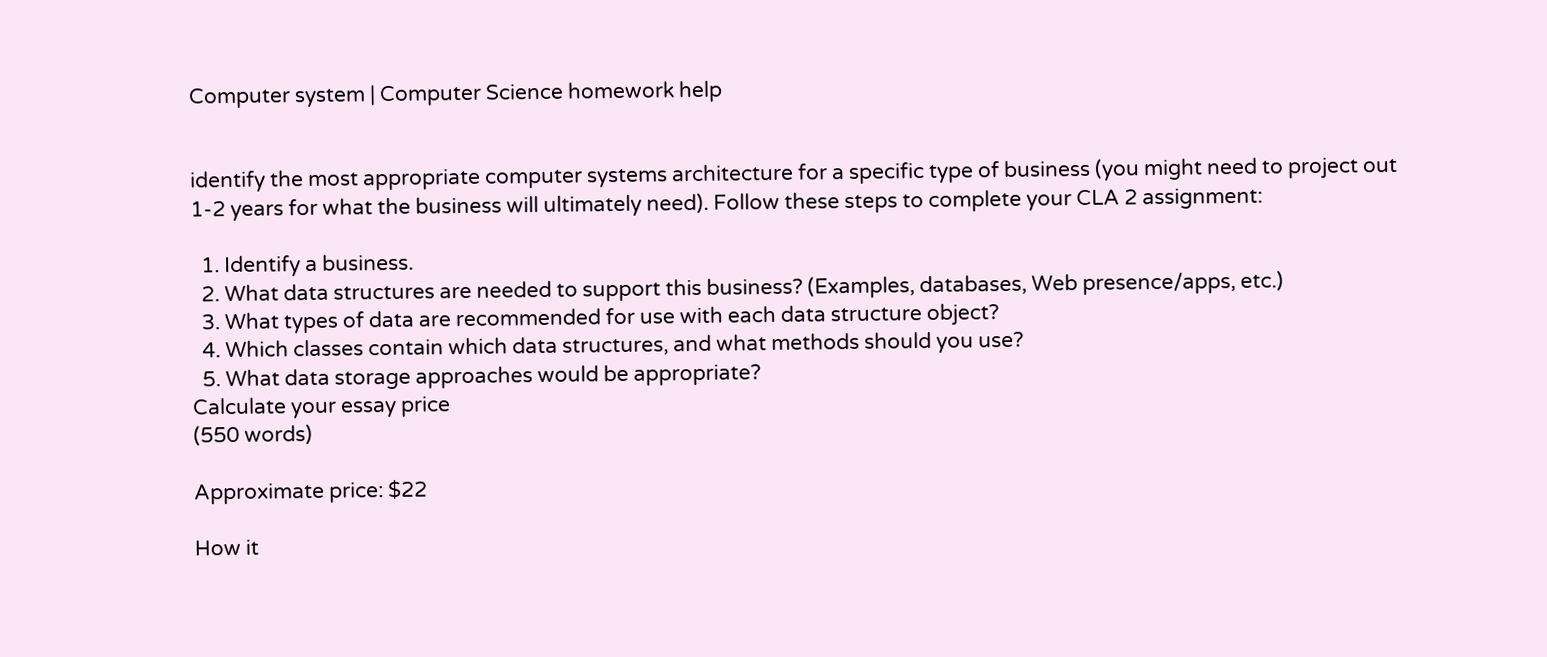Computer system | Computer Science homework help


identify the most appropriate computer systems architecture for a specific type of business (you might need to project out 1-2 years for what the business will ultimately need). Follow these steps to complete your CLA 2 assignment:

  1. Identify a business.
  2. What data structures are needed to support this business? (Examples, databases, Web presence/apps, etc.)
  3. What types of data are recommended for use with each data structure object?
  4. Which classes contain which data structures, and what methods should you use?
  5. What data storage approaches would be appropriate?
Calculate your essay price
(550 words)

Approximate price: $22

How it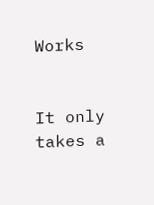Works


It only takes a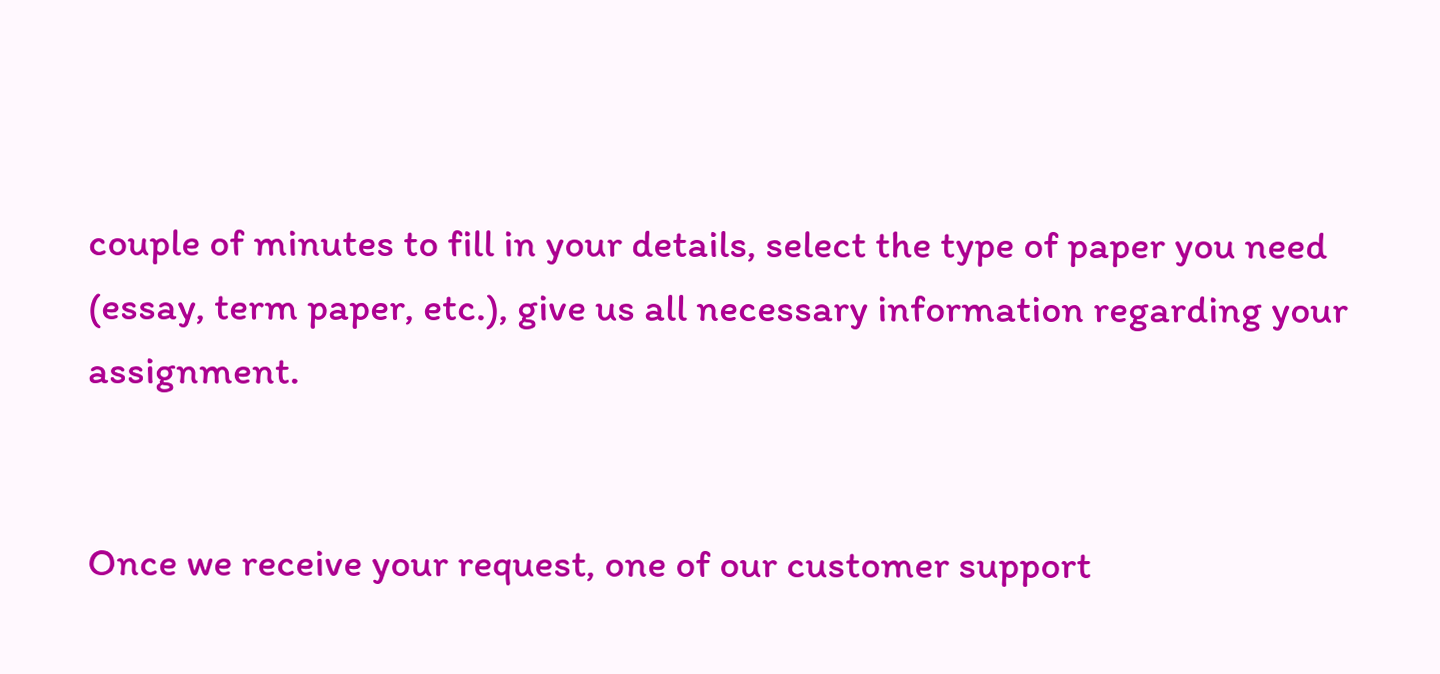couple of minutes to fill in your details, select the type of paper you need (essay, term paper, etc.), give us all necessary information regarding your assignment.


Once we receive your request, one of our customer support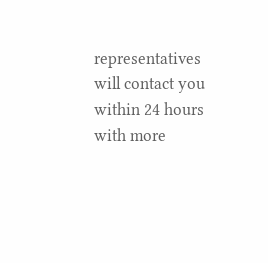representatives will contact you within 24 hours with more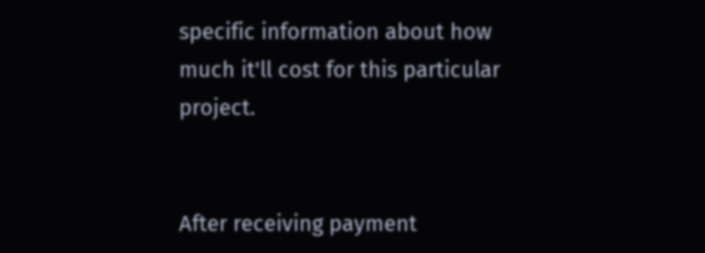specific information about how much it'll cost for this particular project.


After receiving payment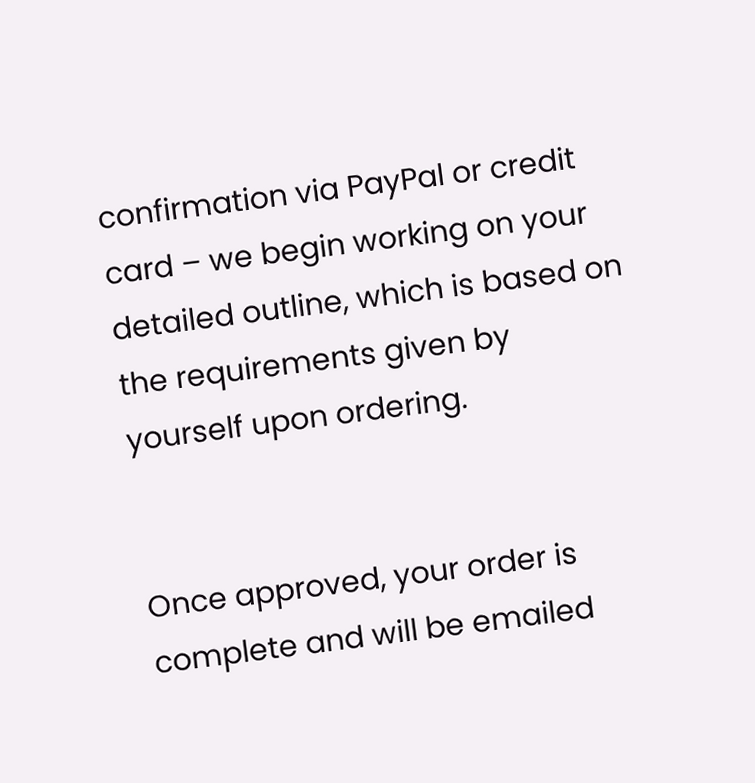confirmation via PayPal or credit card – we begin working on your detailed outline, which is based on the requirements given by yourself upon ordering.


Once approved, your order is complete and will be emailed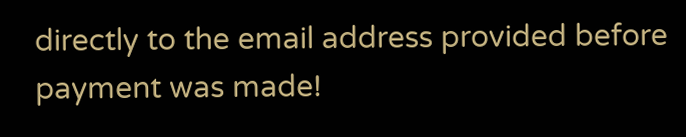directly to the email address provided before payment was made!